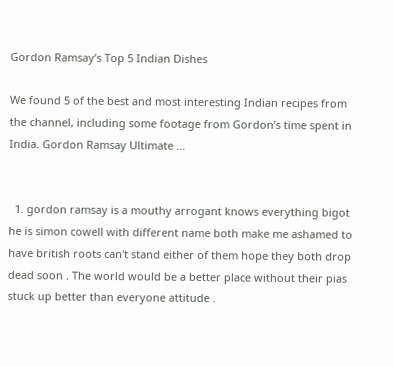Gordon Ramsay’s Top 5 Indian Dishes

We found 5 of the best and most interesting Indian recipes from the channel, including some footage from Gordon’s time spent in India. Gordon Ramsay Ultimate …


  1. gordon ramsay is a mouthy arrogant knows everything bigot he is simon cowell with different name both make me ashamed to have british roots can't stand either of them hope they both drop dead soon . The world would be a better place without their pias stuck up better than everyone attitude .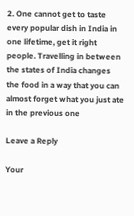2. One cannot get to taste every popular dish in India in one lifetime, get it right people. Travelling in between the states of India changes the food in a way that you can almost forget what you just ate in the previous one

Leave a Reply

Your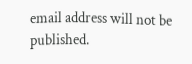email address will not be published.